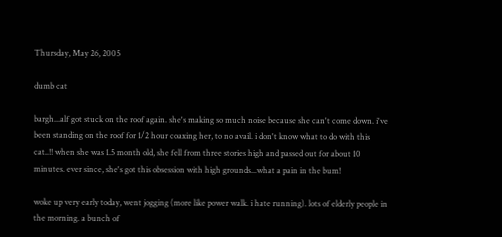Thursday, May 26, 2005

dumb cat

bargh...alf got stuck on the roof again. she's making so much noise because she can't come down. i've been standing on the roof for 1/2 hour coaxing her, to no avail. i don't know what to do with this cat..!! when she was 1.5 month old, she fell from three stories high and passed out for about 10 minutes. ever since, she's got this obsession with high grounds...what a pain in the bum!

woke up very early today, went jogging (more like power walk. i hate running). lots of elderly people in the morning. a bunch of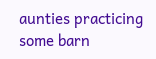aunties practicing some barn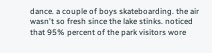dance. a couple of boys skateboarding. the air wasn't so fresh since the lake stinks. noticed that 95% percent of the park visitors wore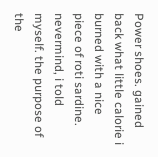Power shoes. gained back what little calorie i burned with a nice piece of roti sardine. nevermind, i told myself. the purpose of the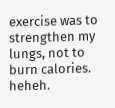exercise was to strengthen my lungs, not to burn calories. heheh.